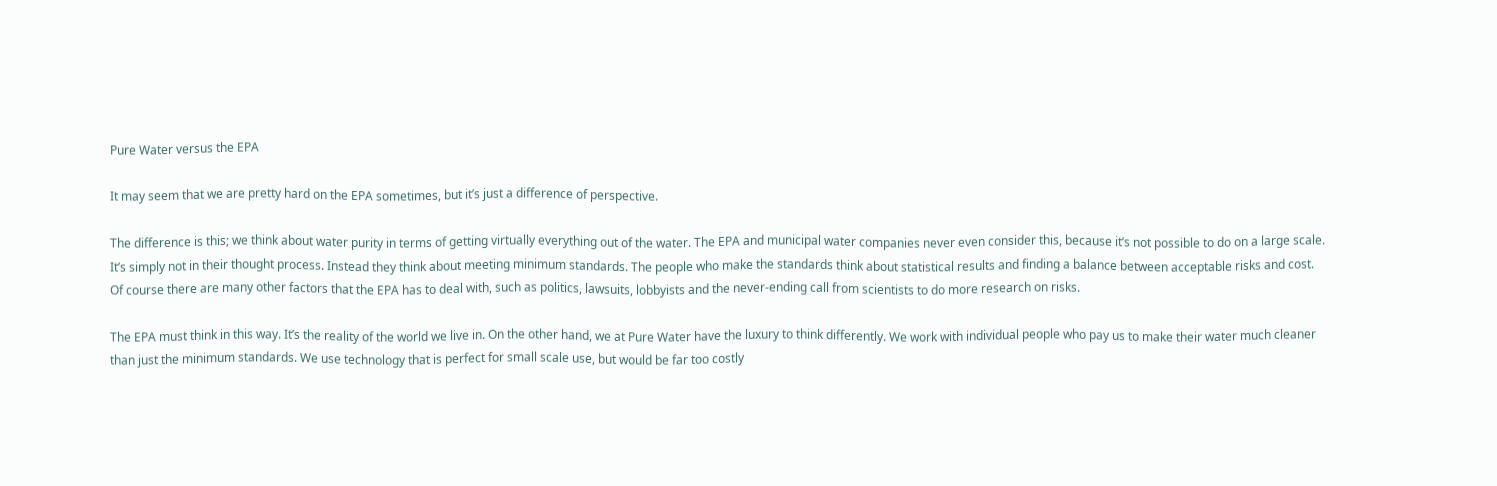Pure Water versus the EPA

It may seem that we are pretty hard on the EPA sometimes, but it’s just a difference of perspective.

The difference is this; we think about water purity in terms of getting virtually everything out of the water. The EPA and municipal water companies never even consider this, because it’s not possible to do on a large scale. It’s simply not in their thought process. Instead they think about meeting minimum standards. The people who make the standards think about statistical results and finding a balance between acceptable risks and cost. Of course there are many other factors that the EPA has to deal with, such as politics, lawsuits, lobbyists and the never-ending call from scientists to do more research on risks.

The EPA must think in this way. It’s the reality of the world we live in. On the other hand, we at Pure Water have the luxury to think differently. We work with individual people who pay us to make their water much cleaner than just the minimum standards. We use technology that is perfect for small scale use, but would be far too costly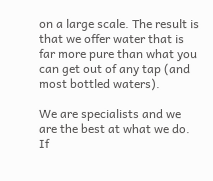on a large scale. The result is that we offer water that is far more pure than what you can get out of any tap (and most bottled waters).

We are specialists and we are the best at what we do. If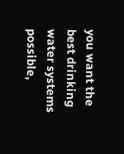you want the best drinking water systems possible,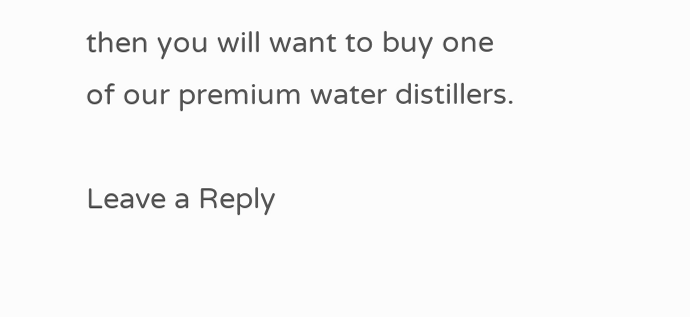then you will want to buy one of our premium water distillers.

Leave a Reply